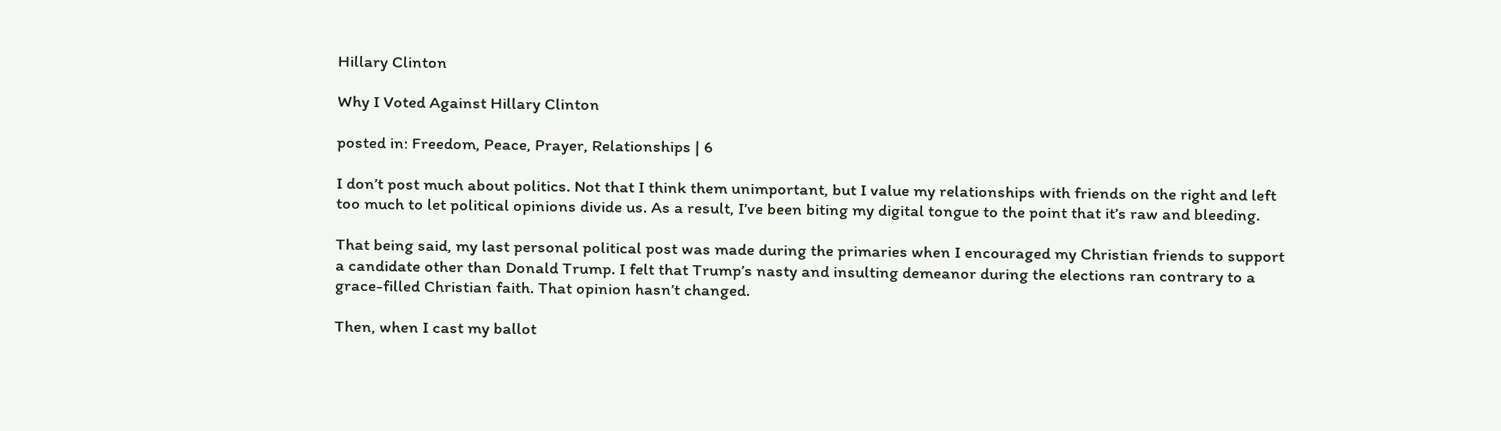Hillary Clinton

Why I Voted Against Hillary Clinton

posted in: Freedom, Peace, Prayer, Relationships | 6

I don’t post much about politics. Not that I think them unimportant, but I value my relationships with friends on the right and left too much to let political opinions divide us. As a result, I’ve been biting my digital tongue to the point that it’s raw and bleeding.

That being said, my last personal political post was made during the primaries when I encouraged my Christian friends to support a candidate other than Donald Trump. I felt that Trump’s nasty and insulting demeanor during the elections ran contrary to a grace-filled Christian faith. That opinion hasn’t changed.

Then, when I cast my ballot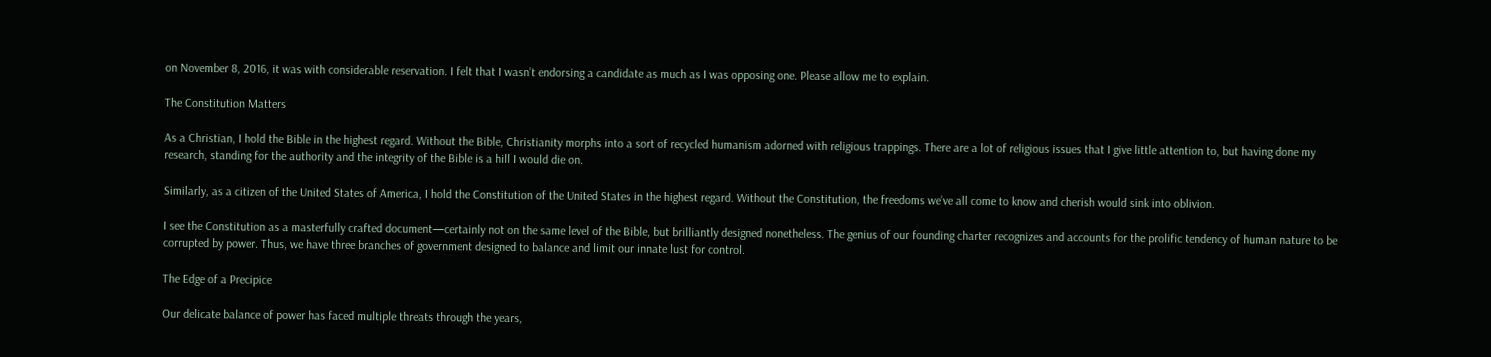on November 8, 2016, it was with considerable reservation. I felt that I wasn’t endorsing a candidate as much as I was opposing one. Please allow me to explain.

The Constitution Matters

As a Christian, I hold the Bible in the highest regard. Without the Bible, Christianity morphs into a sort of recycled humanism adorned with religious trappings. There are a lot of religious issues that I give little attention to, but having done my research, standing for the authority and the integrity of the Bible is a hill I would die on.

Similarly, as a citizen of the United States of America, I hold the Constitution of the United States in the highest regard. Without the Constitution, the freedoms we’ve all come to know and cherish would sink into oblivion.

I see the Constitution as a masterfully crafted document—certainly not on the same level of the Bible, but brilliantly designed nonetheless. The genius of our founding charter recognizes and accounts for the prolific tendency of human nature to be corrupted by power. Thus, we have three branches of government designed to balance and limit our innate lust for control.

The Edge of a Precipice

Our delicate balance of power has faced multiple threats through the years,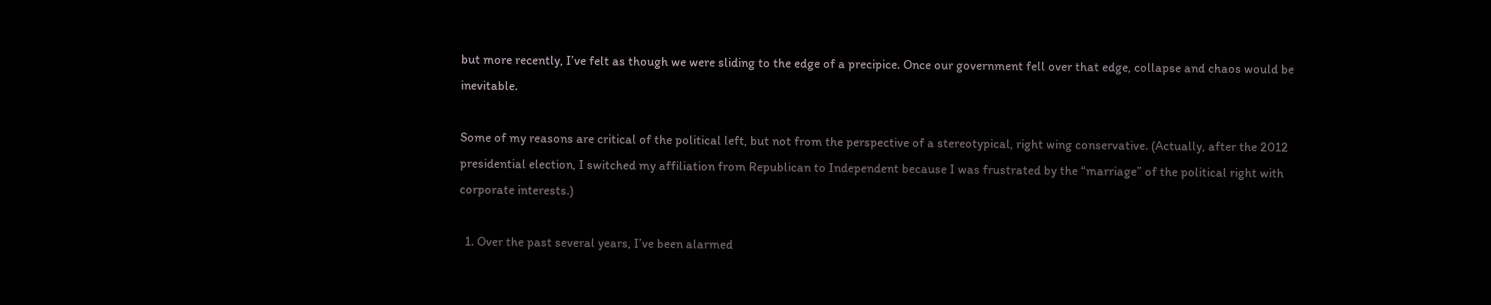but more recently, I’ve felt as though we were sliding to the edge of a precipice. Once our government fell over that edge, collapse and chaos would be inevitable.

Some of my reasons are critical of the political left, but not from the perspective of a stereotypical, right wing conservative. (Actually, after the 2012 presidential election, I switched my affiliation from Republican to Independent because I was frustrated by the “marriage” of the political right with corporate interests.)

  1. Over the past several years, I’ve been alarmed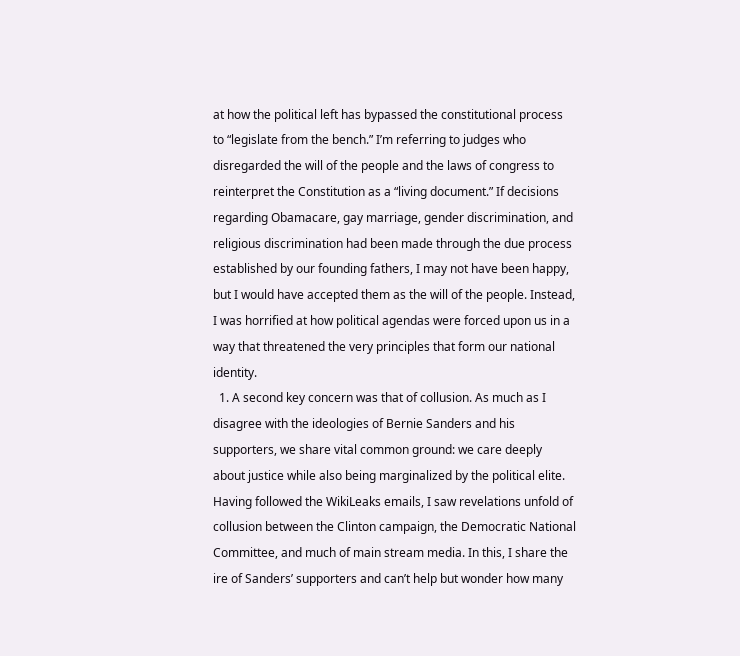at how the political left has bypassed the constitutional process to “legislate from the bench.” I’m referring to judges who disregarded the will of the people and the laws of congress to reinterpret the Constitution as a “living document.” If decisions regarding Obamacare, gay marriage, gender discrimination, and religious discrimination had been made through the due process established by our founding fathers, I may not have been happy, but I would have accepted them as the will of the people. Instead, I was horrified at how political agendas were forced upon us in a way that threatened the very principles that form our national identity.
  1. A second key concern was that of collusion. As much as I disagree with the ideologies of Bernie Sanders and his supporters, we share vital common ground: we care deeply about justice while also being marginalized by the political elite. Having followed the WikiLeaks emails, I saw revelations unfold of collusion between the Clinton campaign, the Democratic National Committee, and much of main stream media. In this, I share the ire of Sanders’ supporters and can’t help but wonder how many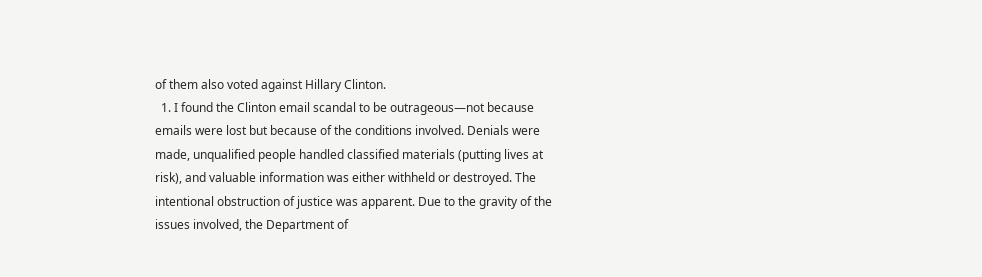of them also voted against Hillary Clinton.
  1. I found the Clinton email scandal to be outrageous—not because emails were lost but because of the conditions involved. Denials were made, unqualified people handled classified materials (putting lives at risk), and valuable information was either withheld or destroyed. The intentional obstruction of justice was apparent. Due to the gravity of the issues involved, the Department of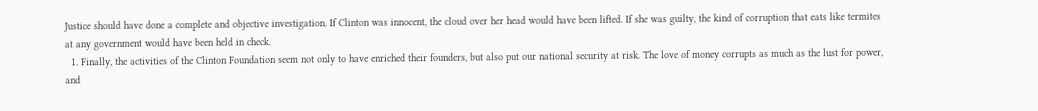Justice should have done a complete and objective investigation. If Clinton was innocent, the cloud over her head would have been lifted. If she was guilty, the kind of corruption that eats like termites at any government would have been held in check.
  1. Finally, the activities of the Clinton Foundation seem not only to have enriched their founders, but also put our national security at risk. The love of money corrupts as much as the lust for power, and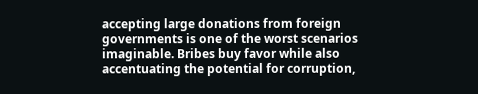accepting large donations from foreign governments is one of the worst scenarios imaginable. Bribes buy favor while also accentuating the potential for corruption,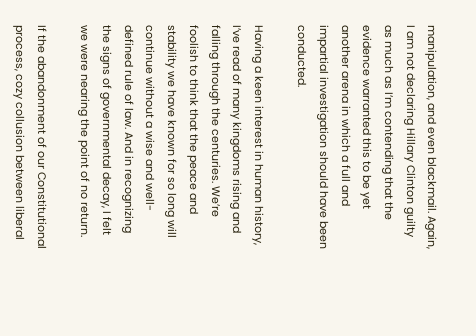manipulation, and even blackmail. Again, I am not declaring Hillary Clinton guilty as much as I’m contending that the evidence warranted this to be yet another arena in which a full and impartial investigation should have been conducted.

Having a keen interest in human history, I’ve read of many kingdoms rising and falling through the centuries. We’re foolish to think that the peace and stability we have known for so long will continue without a wise and well-defined rule of law. And in recognizing the signs of governmental decay, I felt we were nearing the point of no return.

If the abandonment of our Constitutional process, cozy collusion between liberal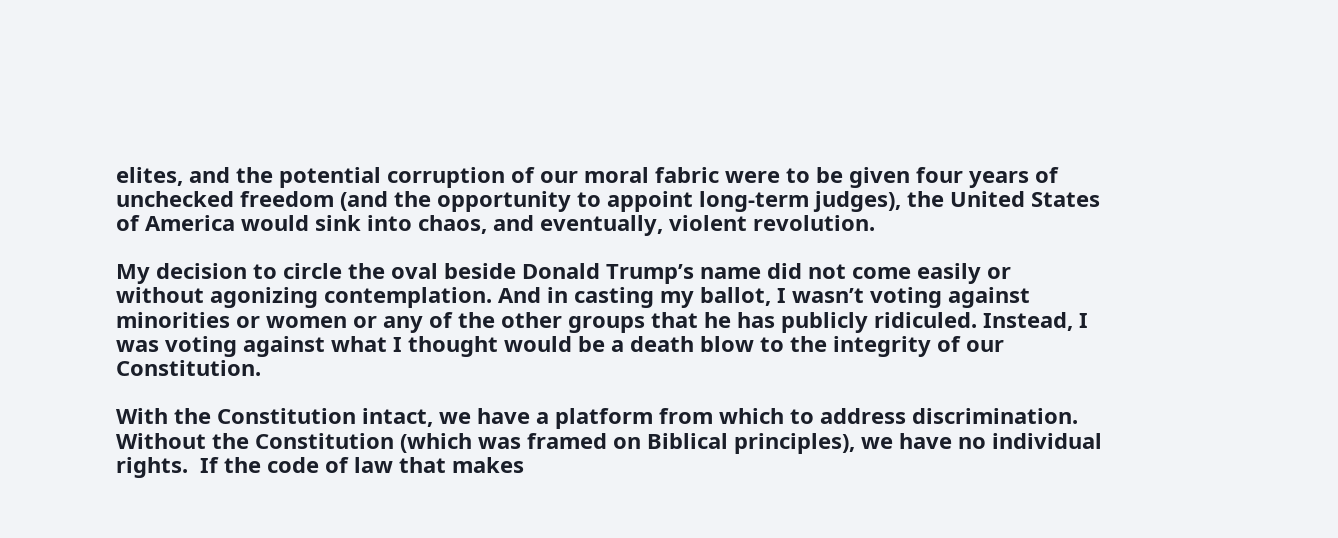elites, and the potential corruption of our moral fabric were to be given four years of unchecked freedom (and the opportunity to appoint long-term judges), the United States of America would sink into chaos, and eventually, violent revolution.

My decision to circle the oval beside Donald Trump’s name did not come easily or without agonizing contemplation. And in casting my ballot, I wasn’t voting against minorities or women or any of the other groups that he has publicly ridiculed. Instead, I was voting against what I thought would be a death blow to the integrity of our Constitution.

With the Constitution intact, we have a platform from which to address discrimination. Without the Constitution (which was framed on Biblical principles), we have no individual rights.  If the code of law that makes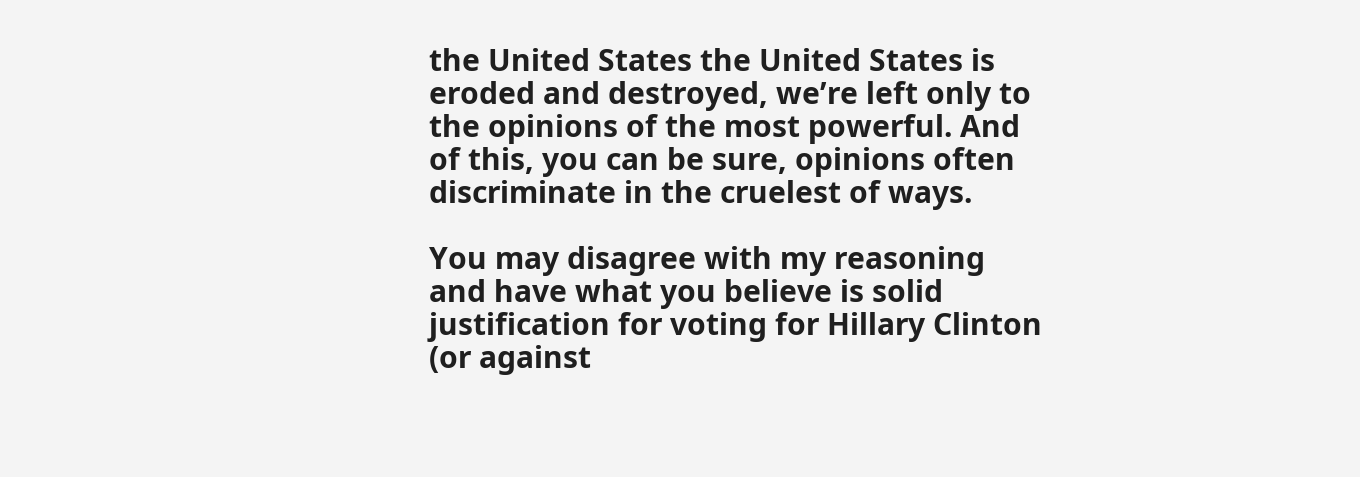the United States the United States is eroded and destroyed, we’re left only to the opinions of the most powerful. And of this, you can be sure, opinions often discriminate in the cruelest of ways.

You may disagree with my reasoning and have what you believe is solid justification for voting for Hillary Clinton (or against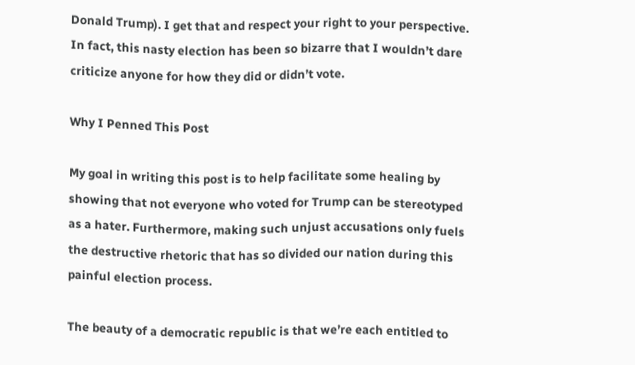Donald Trump). I get that and respect your right to your perspective. In fact, this nasty election has been so bizarre that I wouldn’t dare criticize anyone for how they did or didn’t vote.

Why I Penned This Post

My goal in writing this post is to help facilitate some healing by showing that not everyone who voted for Trump can be stereotyped as a hater. Furthermore, making such unjust accusations only fuels the destructive rhetoric that has so divided our nation during this painful election process.

The beauty of a democratic republic is that we’re each entitled to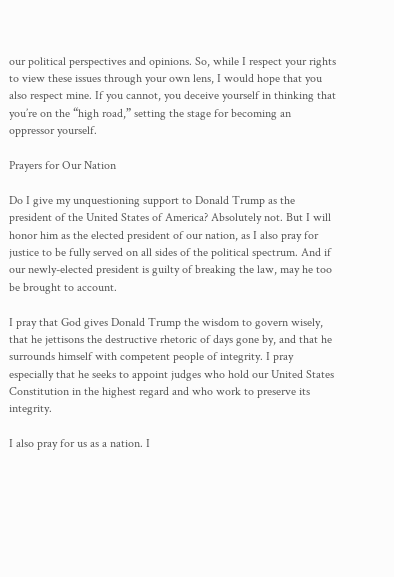our political perspectives and opinions. So, while I respect your rights to view these issues through your own lens, I would hope that you also respect mine. If you cannot, you deceive yourself in thinking that you’re on the “high road,” setting the stage for becoming an oppressor yourself.

Prayers for Our Nation

Do I give my unquestioning support to Donald Trump as the president of the United States of America? Absolutely not. But I will honor him as the elected president of our nation, as I also pray for justice to be fully served on all sides of the political spectrum. And if our newly-elected president is guilty of breaking the law, may he too be brought to account.

I pray that God gives Donald Trump the wisdom to govern wisely, that he jettisons the destructive rhetoric of days gone by, and that he surrounds himself with competent people of integrity. I pray especially that he seeks to appoint judges who hold our United States Constitution in the highest regard and who work to preserve its integrity.

I also pray for us as a nation. I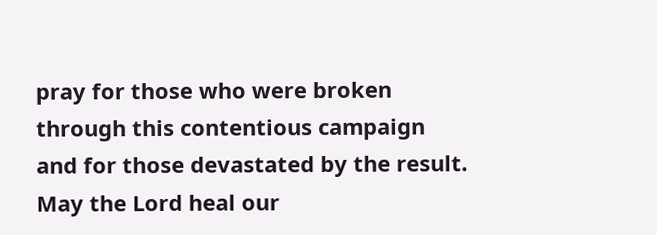pray for those who were broken through this contentious campaign and for those devastated by the result. May the Lord heal our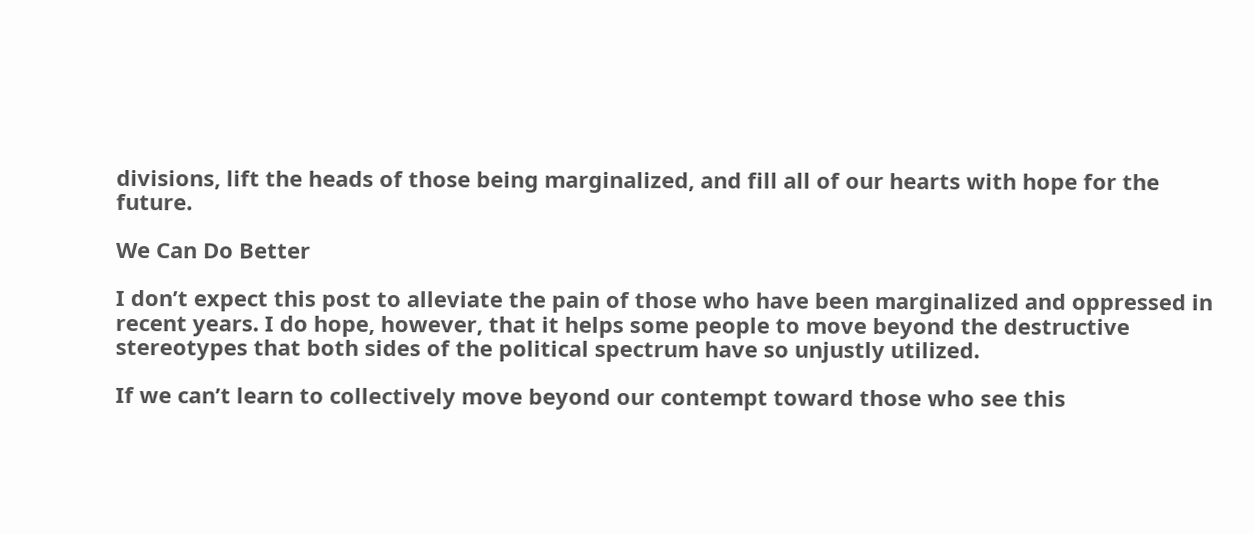divisions, lift the heads of those being marginalized, and fill all of our hearts with hope for the future.

We Can Do Better

I don’t expect this post to alleviate the pain of those who have been marginalized and oppressed in recent years. I do hope, however, that it helps some people to move beyond the destructive stereotypes that both sides of the political spectrum have so unjustly utilized.

If we can’t learn to collectively move beyond our contempt toward those who see this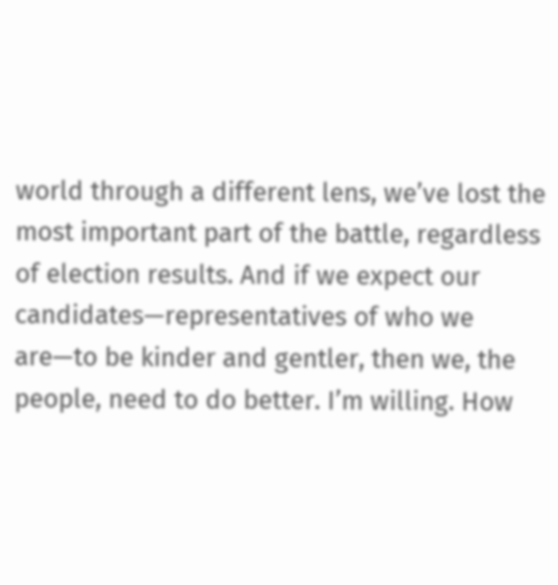world through a different lens, we’ve lost the most important part of the battle, regardless of election results. And if we expect our candidates—representatives of who we are—to be kinder and gentler, then we, the people, need to do better. I’m willing. How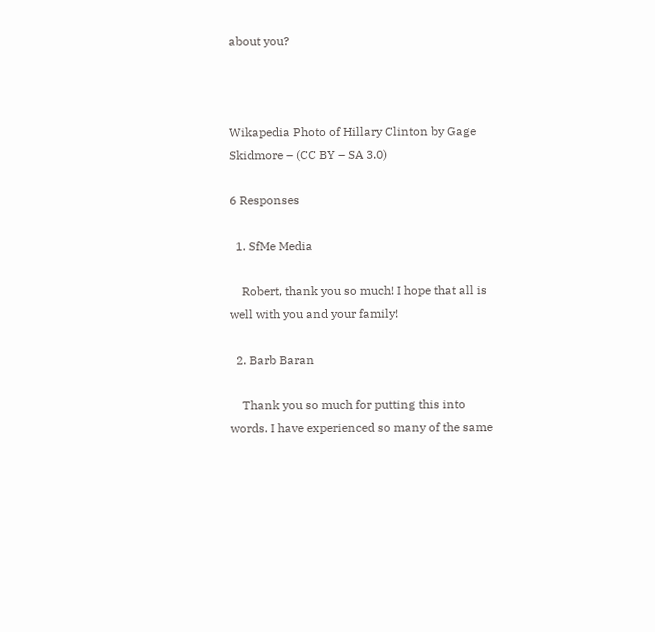about you?



Wikapedia Photo of Hillary Clinton by Gage Skidmore – (CC BY – SA 3.0)

6 Responses

  1. SfMe Media

    Robert, thank you so much! I hope that all is well with you and your family!

  2. Barb Baran

    Thank you so much for putting this into words. I have experienced so many of the same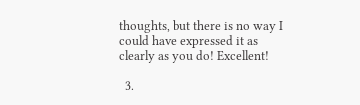thoughts, but there is no way I could have expressed it as clearly as you do! Excellent!

  3.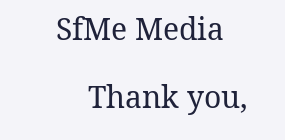SfMe Media

    Thank you,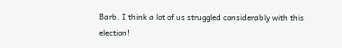Barb. I think a lot of us struggled considerably with this election!